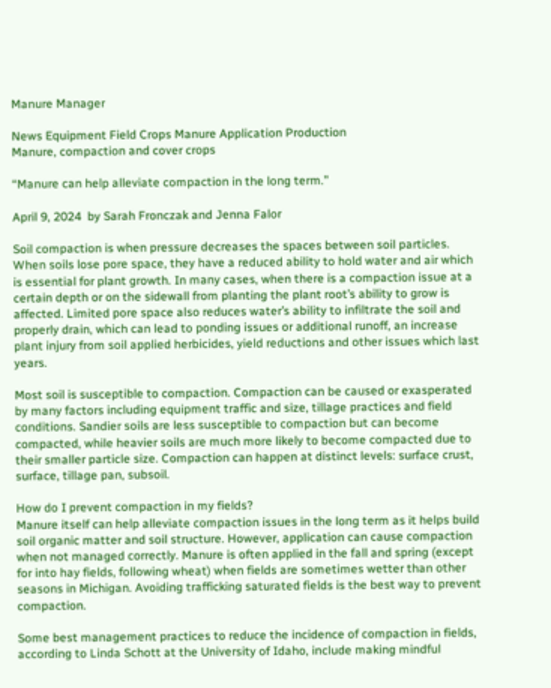Manure Manager

News Equipment Field Crops Manure Application Production
Manure, compaction and cover crops

“Manure can help alleviate compaction in the long term.”

April 9, 2024  by Sarah Fronczak and Jenna Falor

Soil compaction is when pressure decreases the spaces between soil particles. When soils lose pore space, they have a reduced ability to hold water and air which is essential for plant growth. In many cases, when there is a compaction issue at a certain depth or on the sidewall from planting the plant root’s ability to grow is affected. Limited pore space also reduces water’s ability to infiltrate the soil and properly drain, which can lead to ponding issues or additional runoff, an increase plant injury from soil applied herbicides, yield reductions and other issues which last years.

Most soil is susceptible to compaction. Compaction can be caused or exasperated by many factors including equipment traffic and size, tillage practices and field conditions. Sandier soils are less susceptible to compaction but can become compacted, while heavier soils are much more likely to become compacted due to their smaller particle size. Compaction can happen at distinct levels: surface crust, surface, tillage pan, subsoil.

How do I prevent compaction in my fields?
Manure itself can help alleviate compaction issues in the long term as it helps build soil organic matter and soil structure. However, application can cause compaction when not managed correctly. Manure is often applied in the fall and spring (except for into hay fields, following wheat) when fields are sometimes wetter than other seasons in Michigan. Avoiding trafficking saturated fields is the best way to prevent compaction.

Some best management practices to reduce the incidence of compaction in fields, according to Linda Schott at the University of Idaho, include making mindful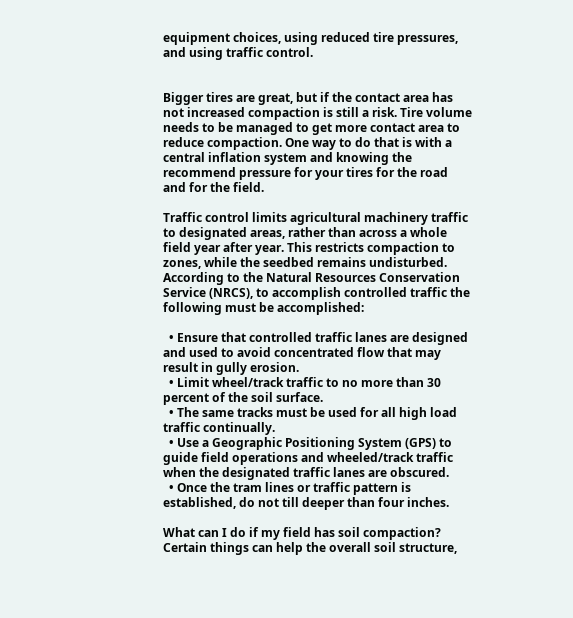equipment choices, using reduced tire pressures, and using traffic control.


Bigger tires are great, but if the contact area has not increased compaction is still a risk. Tire volume needs to be managed to get more contact area to reduce compaction. One way to do that is with a central inflation system and knowing the recommend pressure for your tires for the road and for the field.

Traffic control limits agricultural machinery traffic to designated areas, rather than across a whole field year after year. This restricts compaction to zones, while the seedbed remains undisturbed. According to the Natural Resources Conservation Service (NRCS), to accomplish controlled traffic the following must be accomplished:

  • Ensure that controlled traffic lanes are designed and used to avoid concentrated flow that may result in gully erosion.
  • Limit wheel/track traffic to no more than 30 percent of the soil surface.
  • The same tracks must be used for all high load traffic continually.
  • Use a Geographic Positioning System (GPS) to guide field operations and wheeled/track traffic when the designated traffic lanes are obscured.
  • Once the tram lines or traffic pattern is established, do not till deeper than four inches.

What can I do if my field has soil compaction?
Certain things can help the overall soil structure,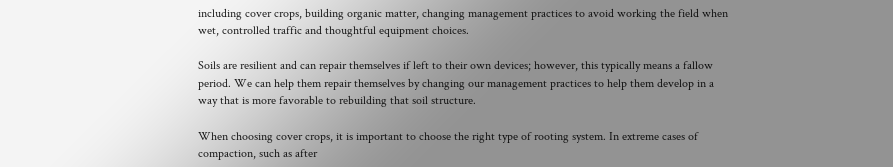including cover crops, building organic matter, changing management practices to avoid working the field when wet, controlled traffic and thoughtful equipment choices.

Soils are resilient and can repair themselves if left to their own devices; however, this typically means a fallow period. We can help them repair themselves by changing our management practices to help them develop in a way that is more favorable to rebuilding that soil structure.

When choosing cover crops, it is important to choose the right type of rooting system. In extreme cases of compaction, such as after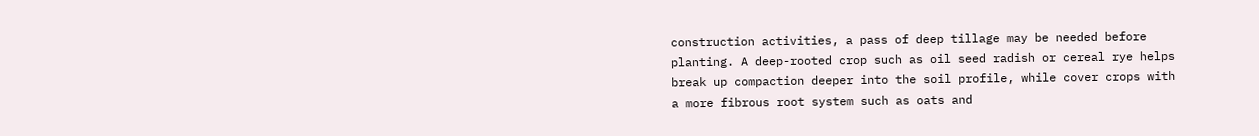construction activities, a pass of deep tillage may be needed before planting. A deep-rooted crop such as oil seed radish or cereal rye helps break up compaction deeper into the soil profile, while cover crops with a more fibrous root system such as oats and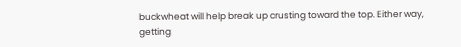buckwheat will help break up crusting toward the top. Either way, getting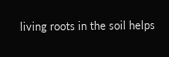living roots in the soil helps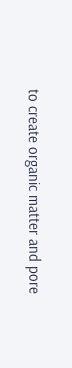to create organic matter and pore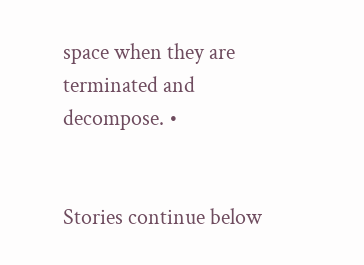space when they are terminated and decompose. •


Stories continue below